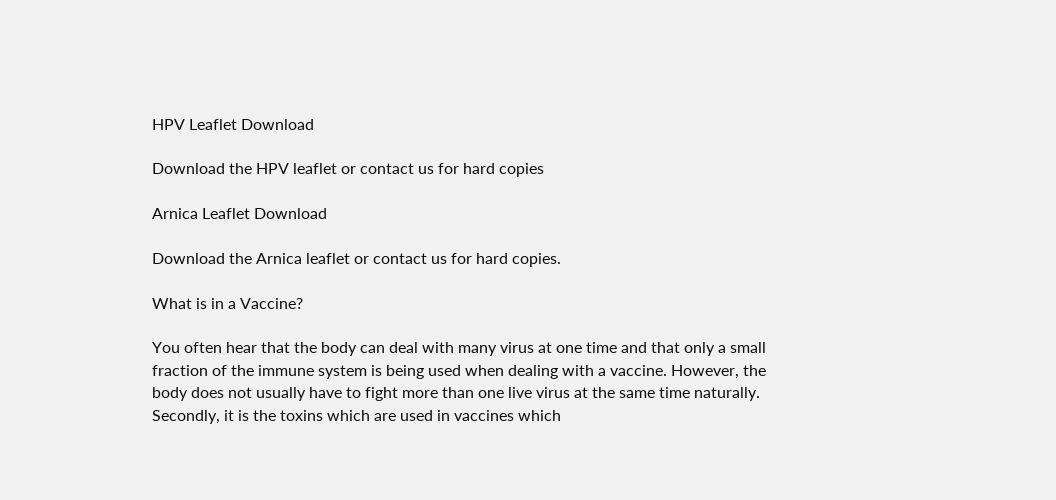HPV Leaflet Download

Download the HPV leaflet or contact us for hard copies

Arnica Leaflet Download

Download the Arnica leaflet or contact us for hard copies.

What is in a Vaccine?

You often hear that the body can deal with many virus at one time and that only a small fraction of the immune system is being used when dealing with a vaccine. However, the body does not usually have to fight more than one live virus at the same time naturally. Secondly, it is the toxins which are used in vaccines which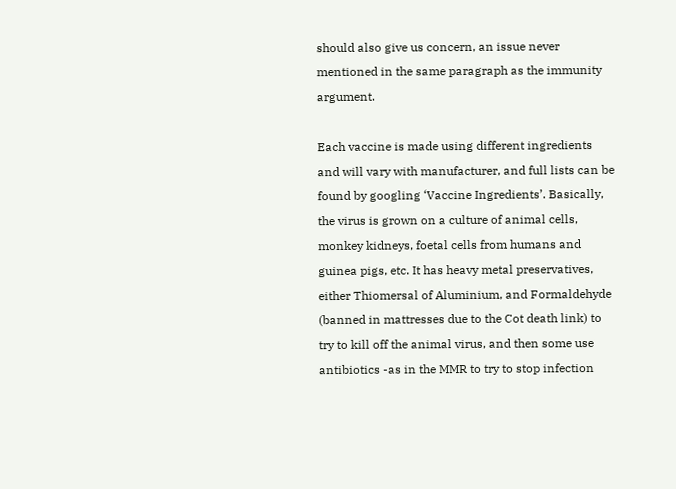should also give us concern, an issue never mentioned in the same paragraph as the immunity argument.

Each vaccine is made using different ingredients and will vary with manufacturer, and full lists can be found by googling ‘Vaccine Ingredients’. Basically, the virus is grown on a culture of animal cells, monkey kidneys, foetal cells from humans and guinea pigs, etc. It has heavy metal preservatives, either Thiomersal of Aluminium, and Formaldehyde (banned in mattresses due to the Cot death link) to try to kill off the animal virus, and then some use antibiotics -as in the MMR to try to stop infection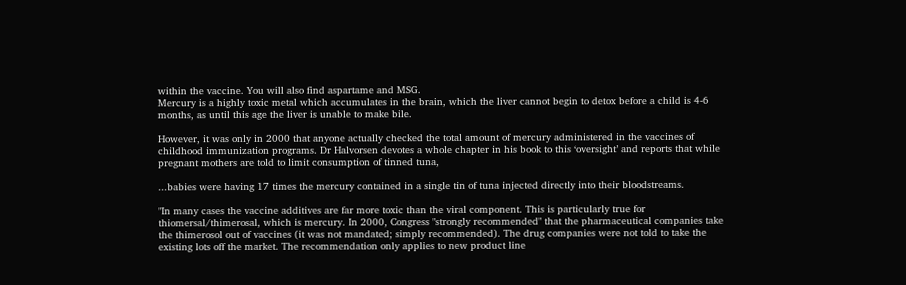within the vaccine. You will also find aspartame and MSG.
Mercury is a highly toxic metal which accumulates in the brain, which the liver cannot begin to detox before a child is 4-6 months, as until this age the liver is unable to make bile.

However, it was only in 2000 that anyone actually checked the total amount of mercury administered in the vaccines of childhood immunization programs. Dr Halvorsen devotes a whole chapter in his book to this ‘oversight’ and reports that while pregnant mothers are told to limit consumption of tinned tuna,

...babies were having 17 times the mercury contained in a single tin of tuna injected directly into their bloodstreams.

"In many cases the vaccine additives are far more toxic than the viral component. This is particularly true for thiomersal/thimerosal, which is mercury. In 2000, Congress "strongly recommended" that the pharmaceutical companies take the thimerosol out of vaccines (it was not mandated; simply recommended). The drug companies were not told to take the existing lots off the market. The recommendation only applies to new product line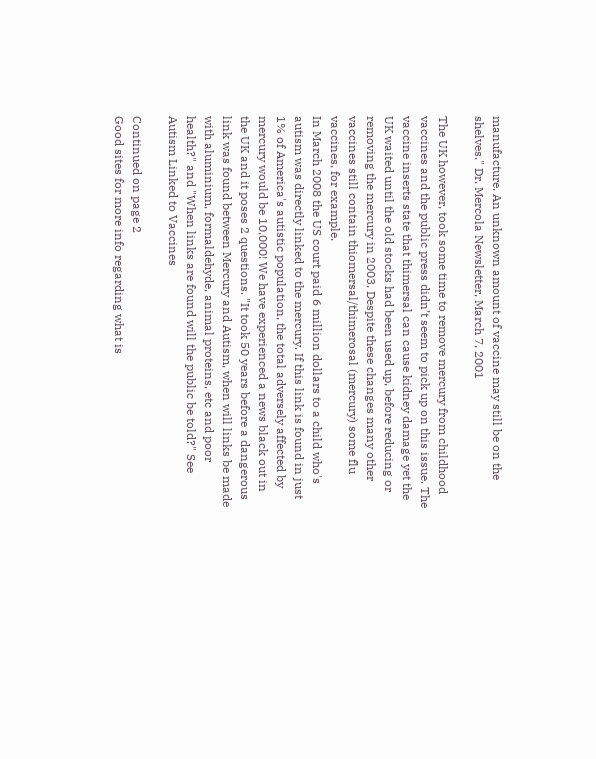manufacture. An unknown amount of vaccine may still be on the shelves." Dr. Mercola Newsletter, March 7, 2001

The UK however, took some time to remove mercury from childhood vaccines and the public press didn’t seem to pick up on this issue. The vaccine inserts state that thimersal can cause kidney damage yet the UK waited until the old stocks had been used up, before reducing or removing the mercury in 2003. Despite these changes many other vaccines still contain thiomersal/thimerosal (mercury) some flu vaccines, for example.
In March 2008 the US court paid 6 million dollars to a child who's autism was directly linked to the mercury. If this link is found in just 1% of America's autistic population, the total adversely affected by mercury would be 10,000! We have experienced a news black out in the UK and it poses 2 questions. "It took 50 years before a dangerous link was found between Mercury and Autism, when will links be made with aluminium, formaldehyde, animal proteins, etc and poor health?" and "When links are found will the public be told?" See Autism Linked to Vaccines

Continued on page 2
Good sites for more info regarding what is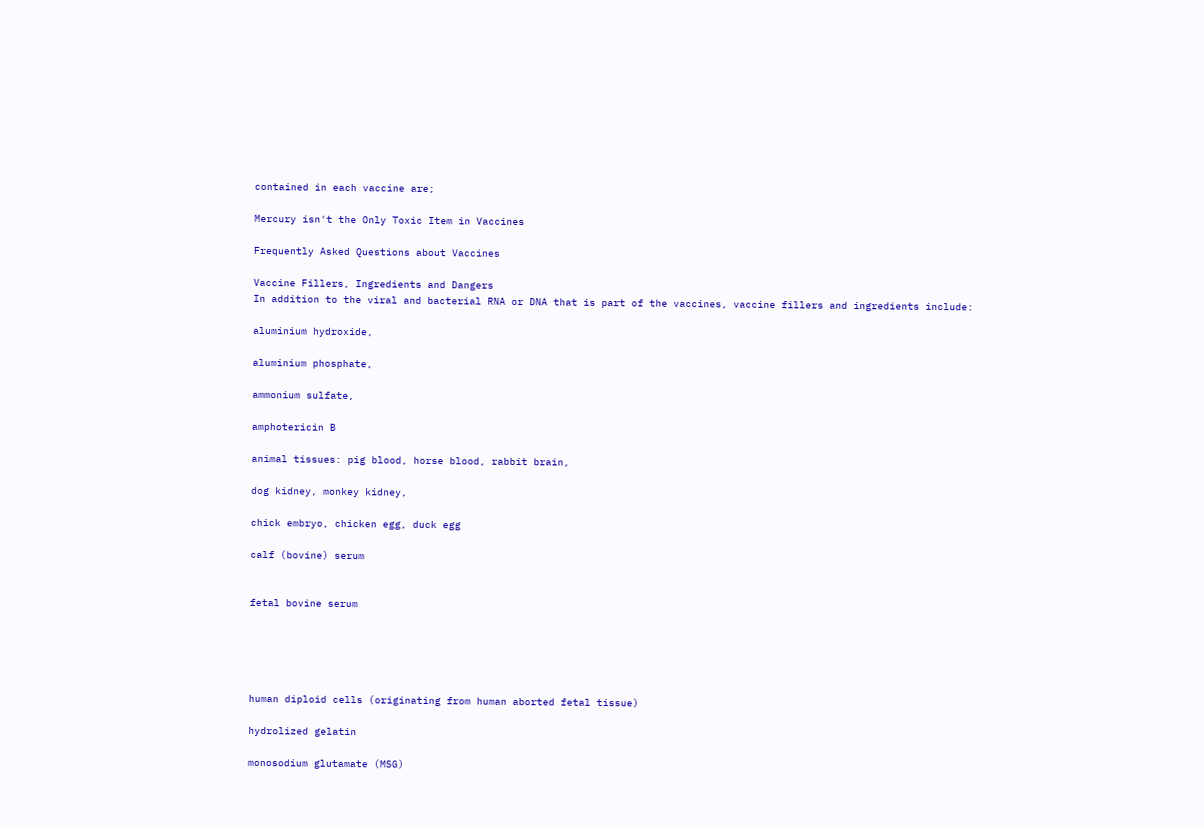contained in each vaccine are;

Mercury isn't the Only Toxic Item in Vaccines

Frequently Asked Questions about Vaccines

Vaccine Fillers, Ingredients and Dangers
In addition to the viral and bacterial RNA or DNA that is part of the vaccines, vaccine fillers and ingredients include:

aluminium hydroxide,

aluminium phosphate,

ammonium sulfate,

amphotericin B

animal tissues: pig blood, horse blood, rabbit brain,

dog kidney, monkey kidney,

chick embryo, chicken egg, duck egg

calf (bovine) serum


fetal bovine serum





human diploid cells (originating from human aborted fetal tissue)

hydrolized gelatin

monosodium glutamate (MSG)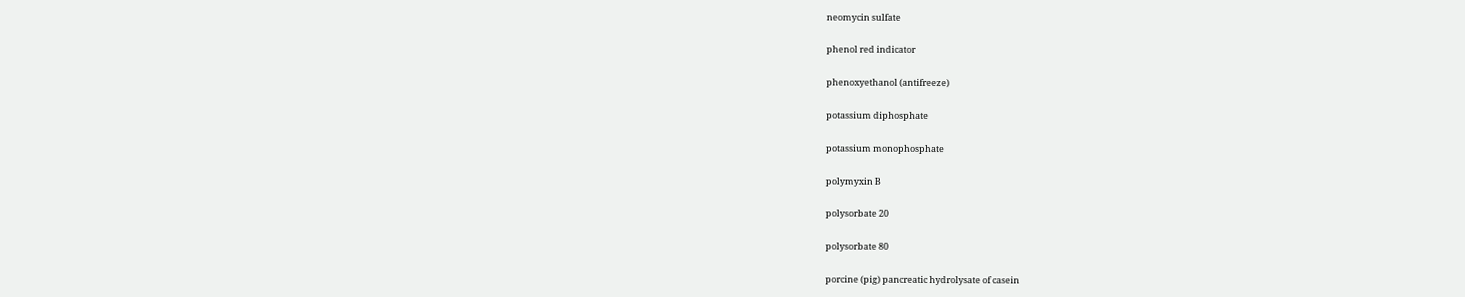neomycin sulfate

phenol red indicator

phenoxyethanol (antifreeze)

potassium diphosphate

potassium monophosphate

polymyxin B

polysorbate 20

polysorbate 80

porcine (pig) pancreatic hydrolysate of casein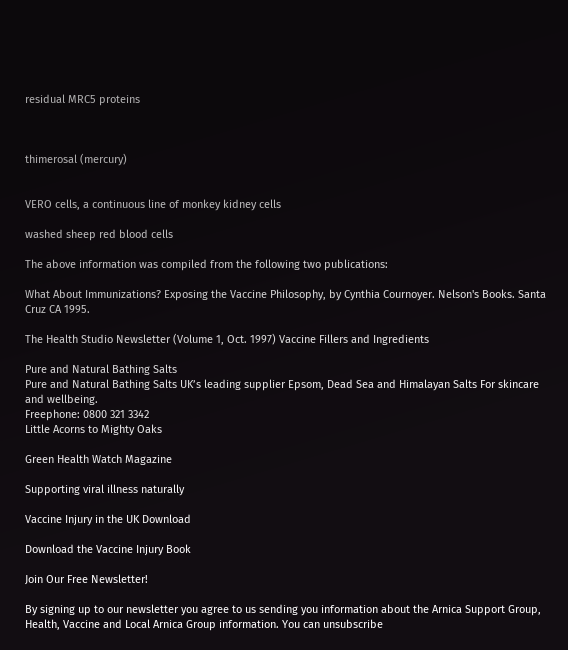residual MRC5 proteins



thimerosal (mercury)


VERO cells, a continuous line of monkey kidney cells

washed sheep red blood cells

The above information was compiled from the following two publications:

What About Immunizations? Exposing the Vaccine Philosophy, by Cynthia Cournoyer. Nelson's Books. Santa Cruz CA 1995.

The Health Studio Newsletter (Volume 1, Oct. 1997) Vaccine Fillers and Ingredients

Pure and Natural Bathing Salts
Pure and Natural Bathing Salts UK’s leading supplier Epsom, Dead Sea and Himalayan Salts For skincare and wellbeing.
Freephone: 0800 321 3342
Little Acorns to Mighty Oaks

Green Health Watch Magazine

Supporting viral illness naturally

Vaccine Injury in the UK Download

Download the Vaccine Injury Book

Join Our Free Newsletter!

By signing up to our newsletter you agree to us sending you information about the Arnica Support Group, Health, Vaccine and Local Arnica Group information. You can unsubscribe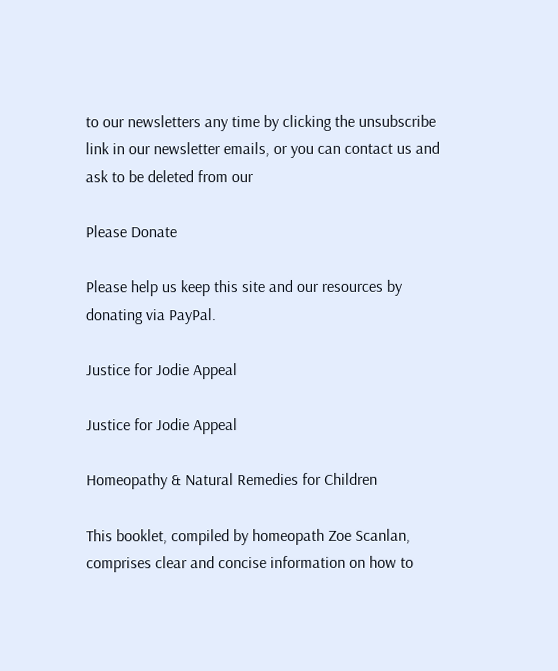to our newsletters any time by clicking the unsubscribe link in our newsletter emails, or you can contact us and ask to be deleted from our

Please Donate

Please help us keep this site and our resources by donating via PayPal.

Justice for Jodie Appeal

Justice for Jodie Appeal

Homeopathy & Natural Remedies for Children

This booklet, compiled by homeopath Zoe Scanlan, comprises clear and concise information on how to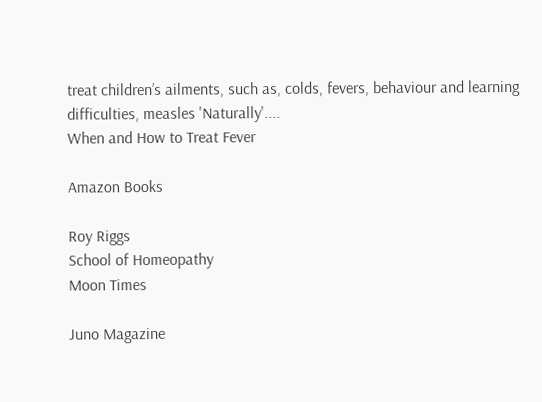treat children’s ailments, such as, colds, fevers, behaviour and learning difficulties, measles 'Naturally'....
When and How to Treat Fever

Amazon Books

Roy Riggs
School of Homeopathy
Moon Times

Juno Magazine